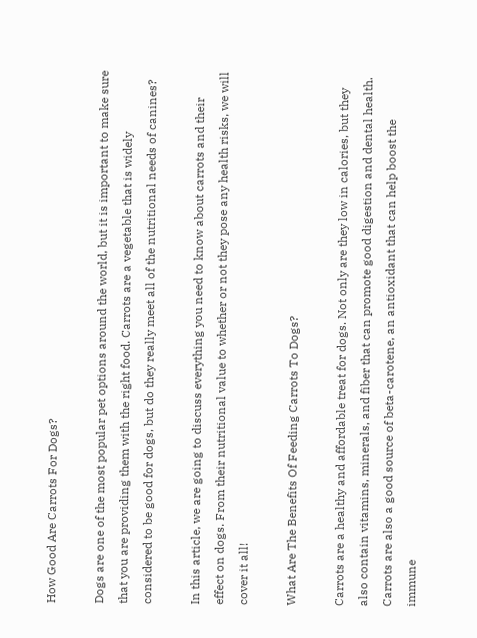How Good Are Carrots For Dogs?

Dogs are one of the most popular pet options around the world, but it is important to make sure that you are providing them with the right food. Carrots are a vegetable that is widely considered to be good for dogs, but do they really meet all of the nutritional needs of canines?

In this article, we are going to discuss everything you need to know about carrots and their effect on dogs. From their nutritional value to whether or not they pose any health risks, we will cover it all!

What Are The Benefits Of Feeding Carrots To Dogs?

Carrots are a healthy and affordable treat for dogs. Not only are they low in calories, but they also contain vitamins, minerals, and fiber that can promote good digestion and dental health. Carrots are also a good source of beta-carotene, an antioxidant that can help boost the immune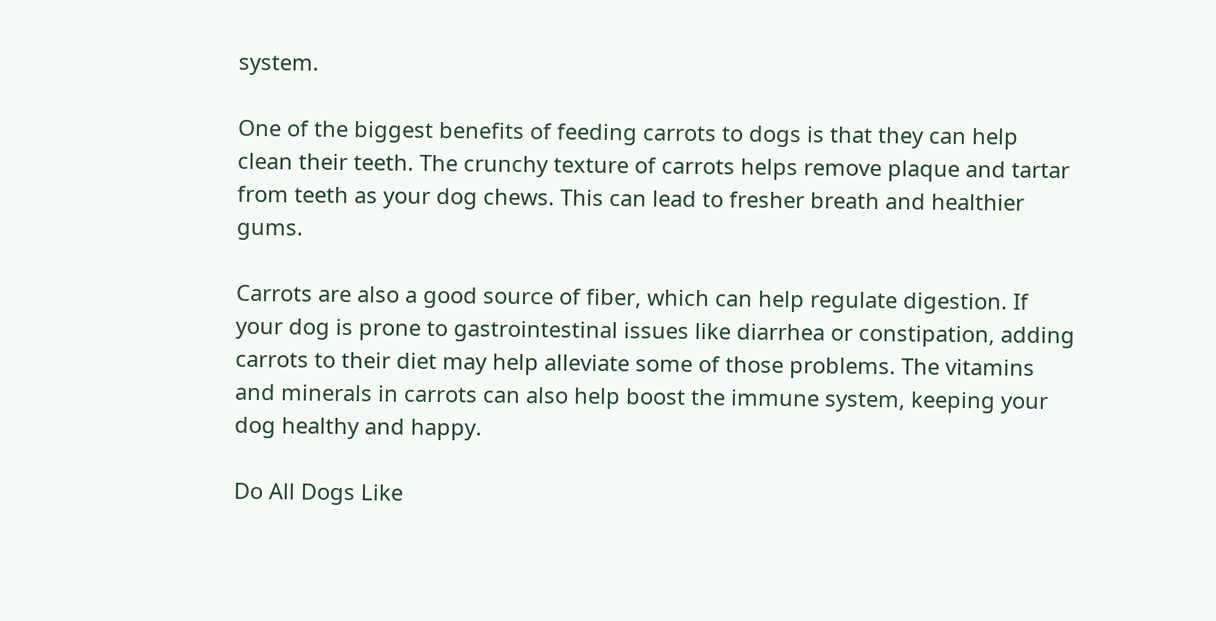system.

One of the biggest benefits of feeding carrots to dogs is that they can help clean their teeth. The crunchy texture of carrots helps remove plaque and tartar from teeth as your dog chews. This can lead to fresher breath and healthier gums.

Carrots are also a good source of fiber, which can help regulate digestion. If your dog is prone to gastrointestinal issues like diarrhea or constipation, adding carrots to their diet may help alleviate some of those problems. The vitamins and minerals in carrots can also help boost the immune system, keeping your dog healthy and happy.

Do All Dogs Like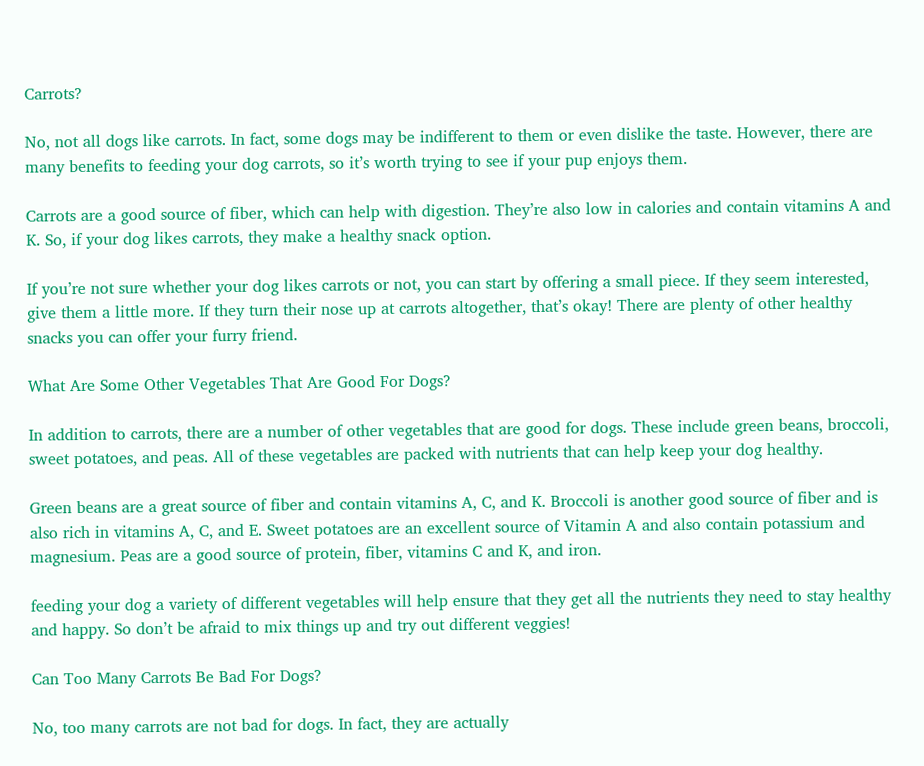Carrots?

No, not all dogs like carrots. In fact, some dogs may be indifferent to them or even dislike the taste. However, there are many benefits to feeding your dog carrots, so it’s worth trying to see if your pup enjoys them.

Carrots are a good source of fiber, which can help with digestion. They’re also low in calories and contain vitamins A and K. So, if your dog likes carrots, they make a healthy snack option.

If you’re not sure whether your dog likes carrots or not, you can start by offering a small piece. If they seem interested, give them a little more. If they turn their nose up at carrots altogether, that’s okay! There are plenty of other healthy snacks you can offer your furry friend.

What Are Some Other Vegetables That Are Good For Dogs?

In addition to carrots, there are a number of other vegetables that are good for dogs. These include green beans, broccoli, sweet potatoes, and peas. All of these vegetables are packed with nutrients that can help keep your dog healthy.

Green beans are a great source of fiber and contain vitamins A, C, and K. Broccoli is another good source of fiber and is also rich in vitamins A, C, and E. Sweet potatoes are an excellent source of Vitamin A and also contain potassium and magnesium. Peas are a good source of protein, fiber, vitamins C and K, and iron.

feeding your dog a variety of different vegetables will help ensure that they get all the nutrients they need to stay healthy and happy. So don’t be afraid to mix things up and try out different veggies!

Can Too Many Carrots Be Bad For Dogs?

No, too many carrots are not bad for dogs. In fact, they are actually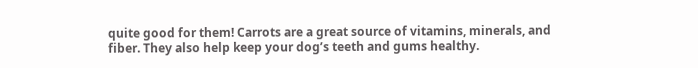quite good for them! Carrots are a great source of vitamins, minerals, and fiber. They also help keep your dog’s teeth and gums healthy.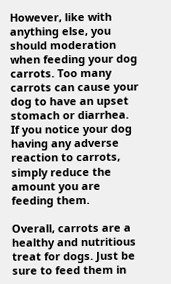However, like with anything else, you should moderation when feeding your dog carrots. Too many carrots can cause your dog to have an upset stomach or diarrhea. If you notice your dog having any adverse reaction to carrots, simply reduce the amount you are feeding them.

Overall, carrots are a healthy and nutritious treat for dogs. Just be sure to feed them in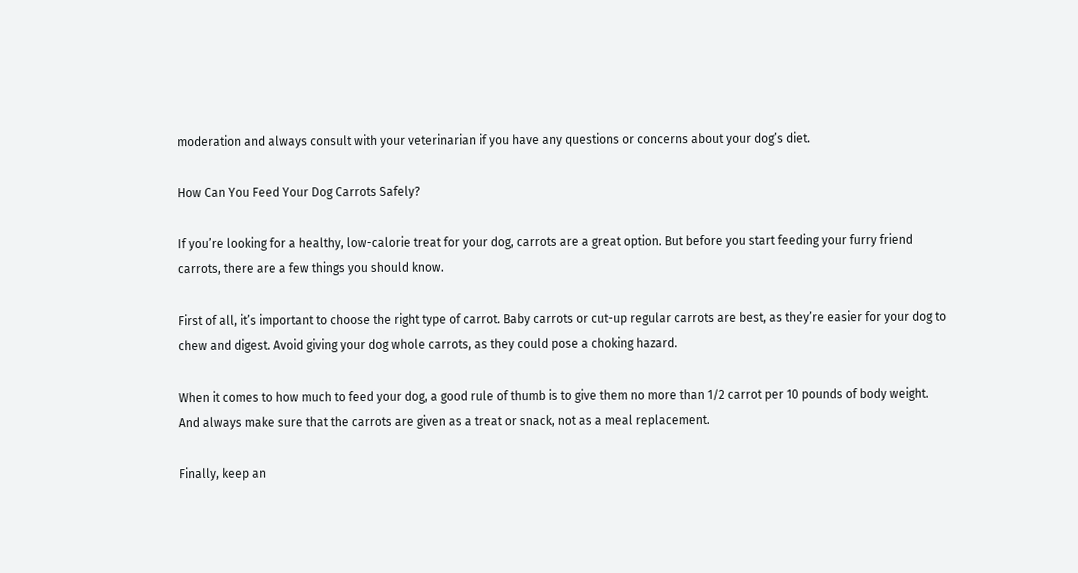moderation and always consult with your veterinarian if you have any questions or concerns about your dog’s diet.

How Can You Feed Your Dog Carrots Safely?

If you’re looking for a healthy, low-calorie treat for your dog, carrots are a great option. But before you start feeding your furry friend carrots, there are a few things you should know.

First of all, it’s important to choose the right type of carrot. Baby carrots or cut-up regular carrots are best, as they’re easier for your dog to chew and digest. Avoid giving your dog whole carrots, as they could pose a choking hazard.

When it comes to how much to feed your dog, a good rule of thumb is to give them no more than 1/2 carrot per 10 pounds of body weight. And always make sure that the carrots are given as a treat or snack, not as a meal replacement.

Finally, keep an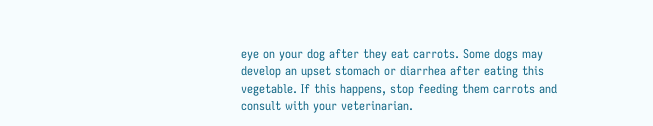eye on your dog after they eat carrots. Some dogs may develop an upset stomach or diarrhea after eating this vegetable. If this happens, stop feeding them carrots and consult with your veterinarian.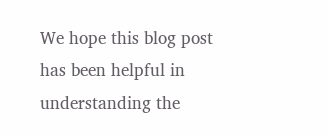We hope this blog post has been helpful in understanding the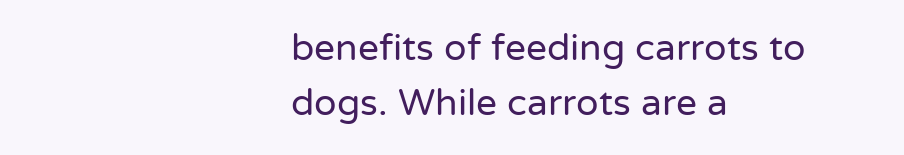benefits of feeding carrots to dogs. While carrots are a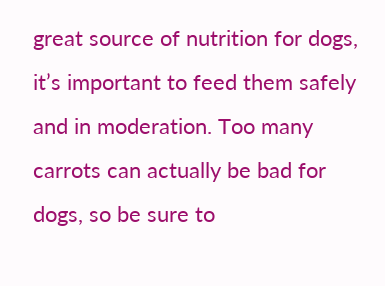great source of nutrition for dogs, it’s important to feed them safely and in moderation. Too many carrots can actually be bad for dogs, so be sure to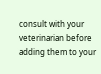consult with your veterinarian before adding them to your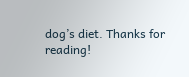dog’s diet. Thanks for reading!